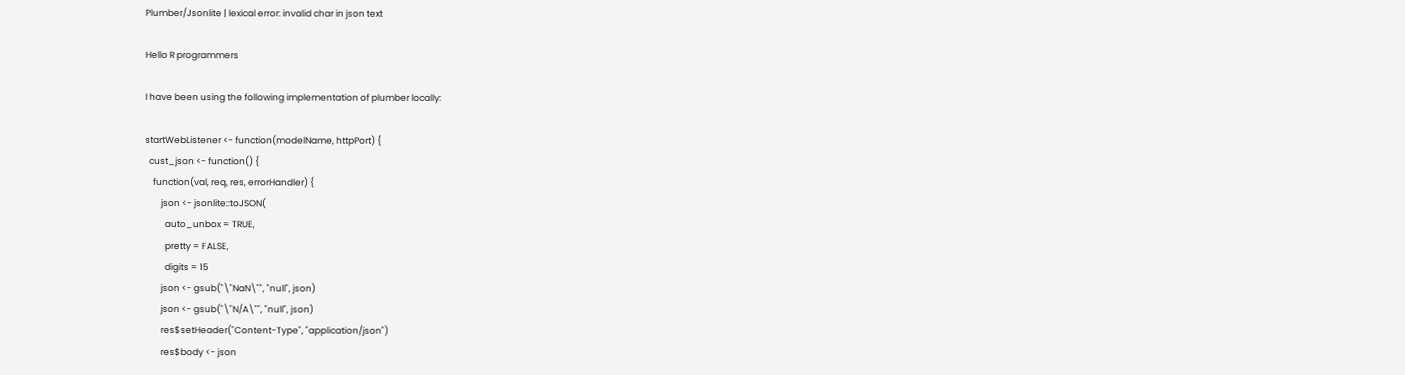Plumber/Jsonlite | lexical error: invalid char in json text

Hello R programmers

I have been using the following implementation of plumber locally:

startWebListener <- function(modelName, httpPort) {
  cust_json <- function() {
    function(val, req, res, errorHandler) {
        json <- jsonlite::toJSON(
          auto_unbox = TRUE,
          pretty = FALSE,
          digits = 15
        json <- gsub("\"NaN\"", "null", json)
        json <- gsub("\"N/A\"", "null", json)
        res$setHeader("Content-Type", "application/json")
        res$body <- json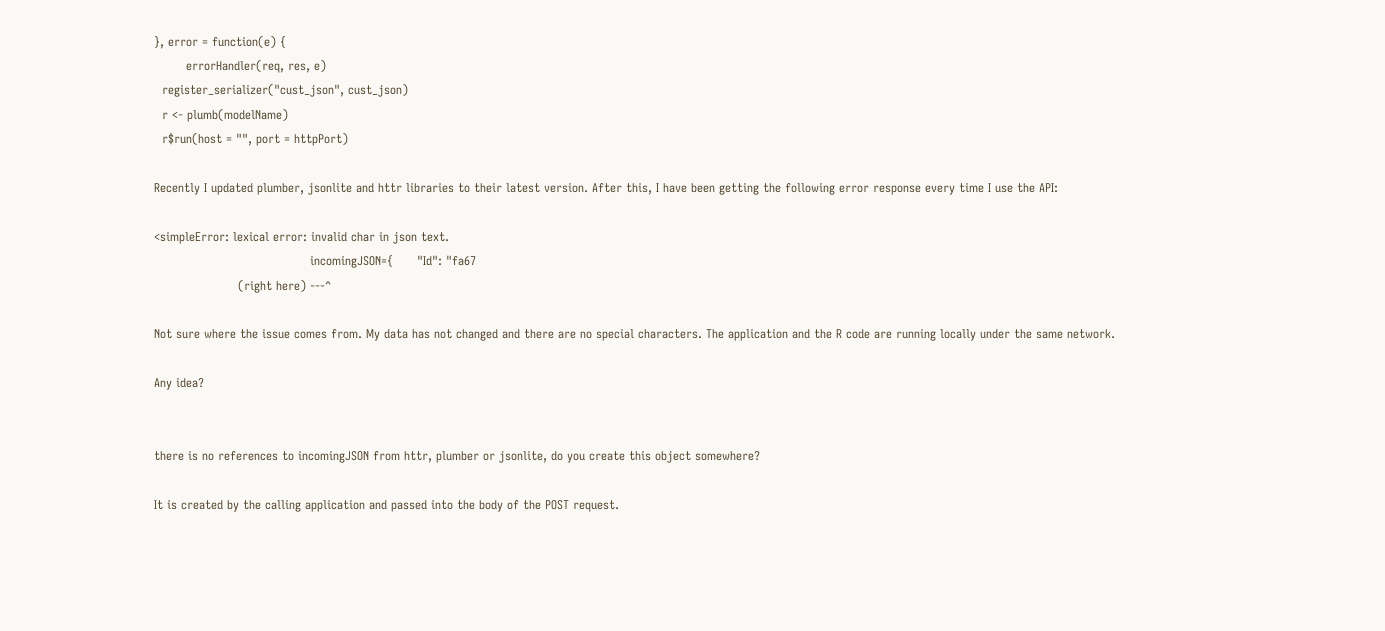}, error = function(e) {
        errorHandler(req, res, e)
  register_serializer("cust_json", cust_json)
  r <- plumb(modelName)
  r$run(host = "", port = httpPort)

Recently I updated plumber, jsonlite and httr libraries to their latest version. After this, I have been getting the following error response every time I use the API:

<simpleError: lexical error: invalid char in json text.
                                       incomingJSON={      "Id": "fa67
                     (right here) ---^

Not sure where the issue comes from. My data has not changed and there are no special characters. The application and the R code are running locally under the same network.

Any idea?


there is no references to incomingJSON from httr, plumber or jsonlite, do you create this object somewhere?

It is created by the calling application and passed into the body of the POST request.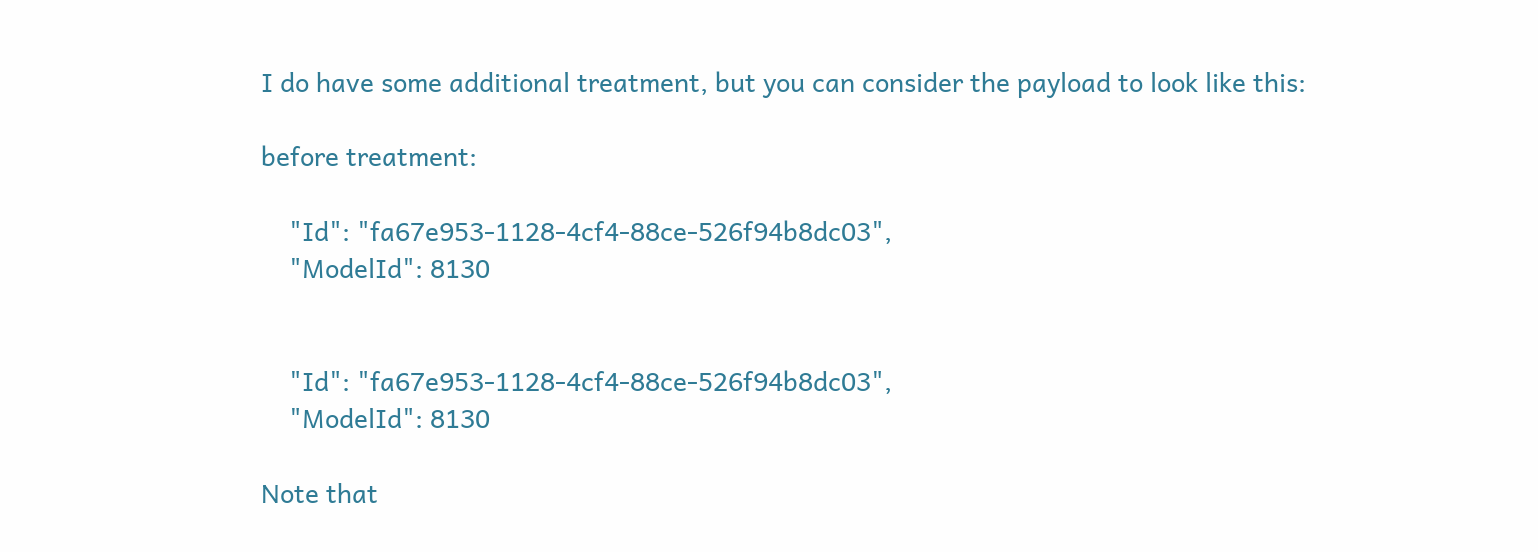I do have some additional treatment, but you can consider the payload to look like this:

before treatment:

    "Id": "fa67e953-1128-4cf4-88ce-526f94b8dc03",
    "ModelId": 8130


    "Id": "fa67e953-1128-4cf4-88ce-526f94b8dc03",
    "ModelId": 8130

Note that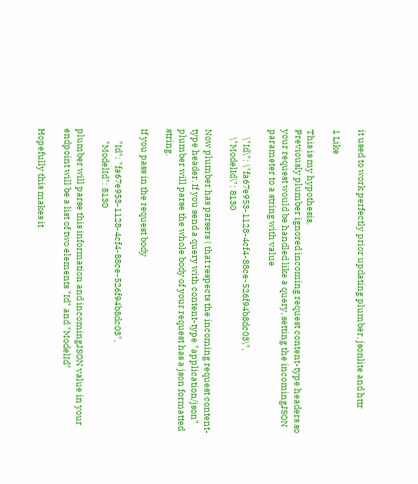it used to work perfectly prior updating plumber, jsonlite and httr

1 Like

This is my hypothesis,
Previously plumber ignored incoming request content-type headers so your request would be handled like a query, setting the incomingJSON parameter to a string with value

    \"Id\": \"fa67e953-1128-4cf4-88ce-526f94b8dc03\",
    \"ModelId\": 8130

Now plumber has parsers ( that respects the incoming request content-type header. If you send a query with content-type "application/json" plumber will parse the whole body of your request has a json formatted string.

If you pass in the request body

      "Id": "fa67e953-1128-4cf4-88ce-526f94b8dc03",
      "ModelId": 8130

plumber will parse this information and incomingJSON value in your endpoint will be a list of two elements "Id" and "ModelId"

Hopefully this makes it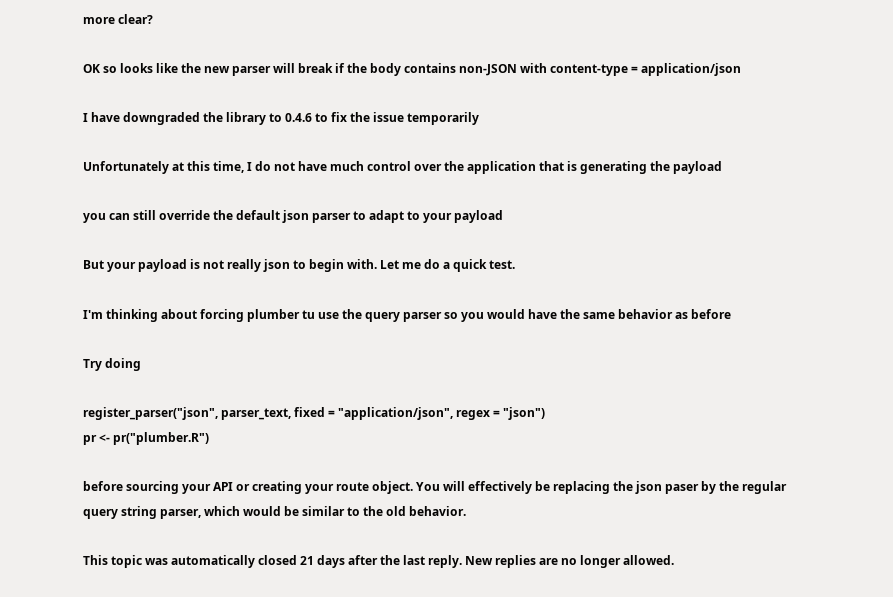more clear?

OK so looks like the new parser will break if the body contains non-JSON with content-type = application/json

I have downgraded the library to 0.4.6 to fix the issue temporarily

Unfortunately at this time, I do not have much control over the application that is generating the payload

you can still override the default json parser to adapt to your payload

But your payload is not really json to begin with. Let me do a quick test.

I'm thinking about forcing plumber tu use the query parser so you would have the same behavior as before

Try doing

register_parser("json", parser_text, fixed = "application/json", regex = "json")
pr <- pr("plumber.R")

before sourcing your API or creating your route object. You will effectively be replacing the json paser by the regular query string parser, which would be similar to the old behavior.

This topic was automatically closed 21 days after the last reply. New replies are no longer allowed.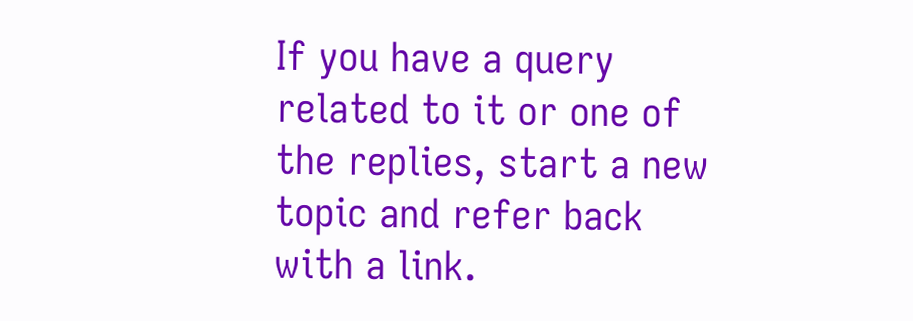If you have a query related to it or one of the replies, start a new topic and refer back with a link.